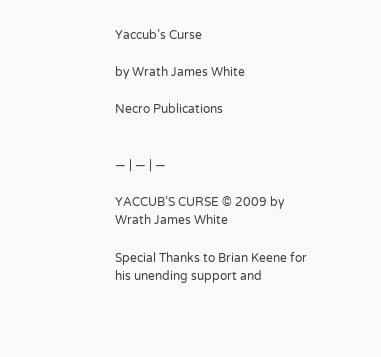Yaccub’s Curse

by Wrath James White

Necro Publications


— | — | —

YACCUB’S CURSE © 2009 by Wrath James White

Special Thanks to Brian Keene for his unending support and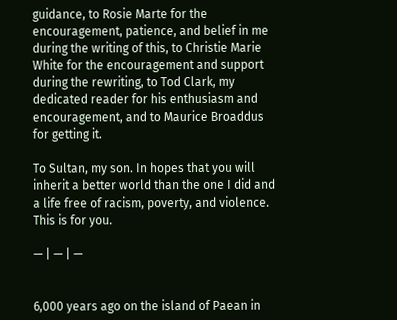guidance, to Rosie Marte for the encouragement, patience, and belief in me during the writing of this, to Christie Marie White for the encouragement and support during the rewriting, to Tod Clark, my dedicated reader for his enthusiasm and encouragement, and to Maurice Broaddus for getting it.

To Sultan, my son. In hopes that you will inherit a better world than the one I did and a life free of racism, poverty, and violence. This is for you.

— | — | —


6,000 years ago on the island of Paean in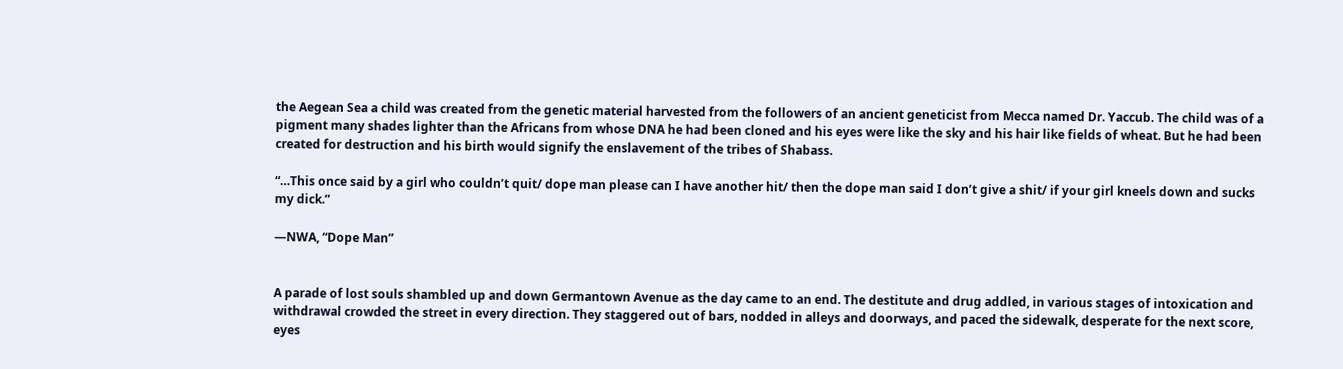the Aegean Sea a child was created from the genetic material harvested from the followers of an ancient geneticist from Mecca named Dr. Yaccub. The child was of a pigment many shades lighter than the Africans from whose DNA he had been cloned and his eyes were like the sky and his hair like fields of wheat. But he had been created for destruction and his birth would signify the enslavement of the tribes of Shabass.

“…This once said by a girl who couldn’t quit/ dope man please can I have another hit/ then the dope man said I don’t give a shit/ if your girl kneels down and sucks my dick.”

—NWA, “Dope Man”


A parade of lost souls shambled up and down Germantown Avenue as the day came to an end. The destitute and drug addled, in various stages of intoxication and withdrawal crowded the street in every direction. They staggered out of bars, nodded in alleys and doorways, and paced the sidewalk, desperate for the next score, eyes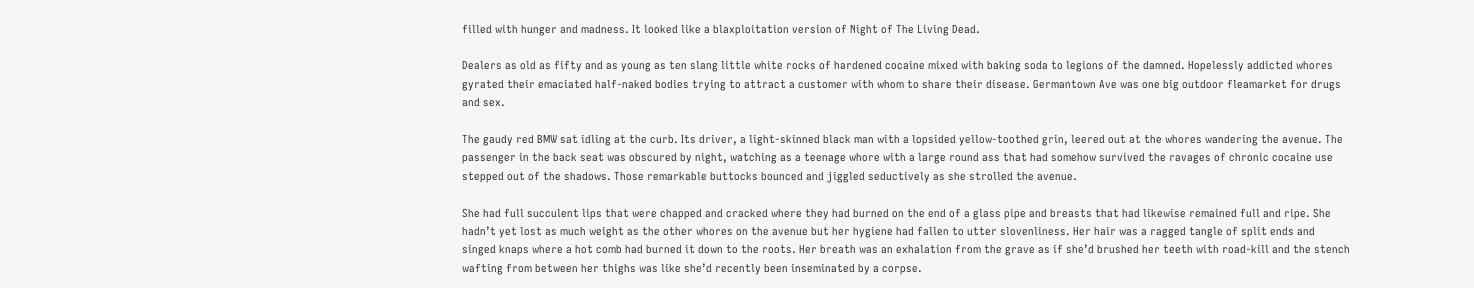filled with hunger and madness. It looked like a blaxploitation version of Night of The Living Dead.

Dealers as old as fifty and as young as ten slang little white rocks of hardened cocaine mixed with baking soda to legions of the damned. Hopelessly addicted whores gyrated their emaciated half-naked bodies trying to attract a customer with whom to share their disease. Germantown Ave was one big outdoor fleamarket for drugs and sex.

The gaudy red BMW sat idling at the curb. Its driver, a light-skinned black man with a lopsided yellow-toothed grin, leered out at the whores wandering the avenue. The passenger in the back seat was obscured by night, watching as a teenage whore with a large round ass that had somehow survived the ravages of chronic cocaine use stepped out of the shadows. Those remarkable buttocks bounced and jiggled seductively as she strolled the avenue.

She had full succulent lips that were chapped and cracked where they had burned on the end of a glass pipe and breasts that had likewise remained full and ripe. She hadn’t yet lost as much weight as the other whores on the avenue but her hygiene had fallen to utter slovenliness. Her hair was a ragged tangle of split ends and singed knaps where a hot comb had burned it down to the roots. Her breath was an exhalation from the grave as if she’d brushed her teeth with road-kill and the stench wafting from between her thighs was like she’d recently been inseminated by a corpse.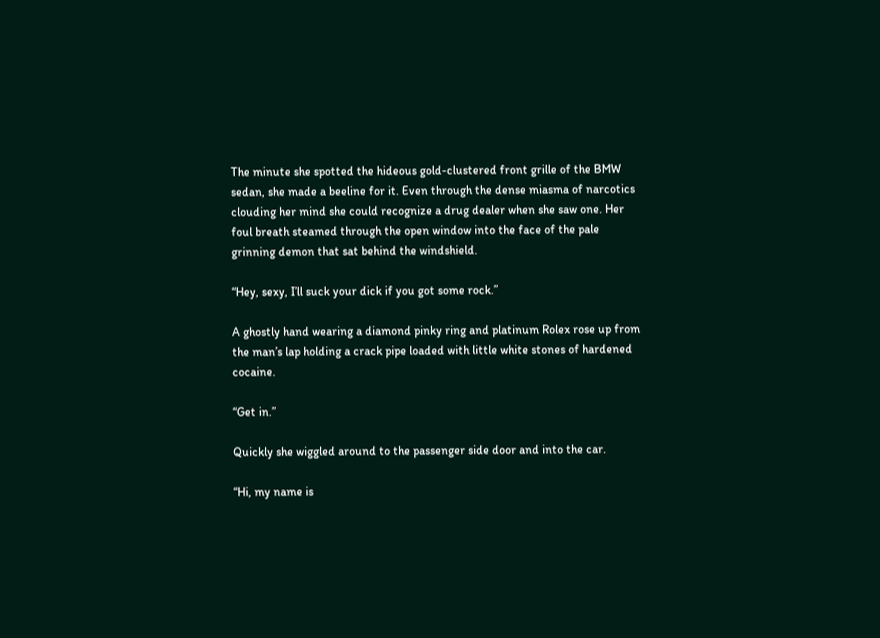The minute she spotted the hideous gold-clustered front grille of the BMW sedan, she made a beeline for it. Even through the dense miasma of narcotics clouding her mind she could recognize a drug dealer when she saw one. Her foul breath steamed through the open window into the face of the pale grinning demon that sat behind the windshield.

“Hey, sexy, I’ll suck your dick if you got some rock.”

A ghostly hand wearing a diamond pinky ring and platinum Rolex rose up from the man’s lap holding a crack pipe loaded with little white stones of hardened cocaine.

“Get in.”

Quickly she wiggled around to the passenger side door and into the car.

“Hi, my name is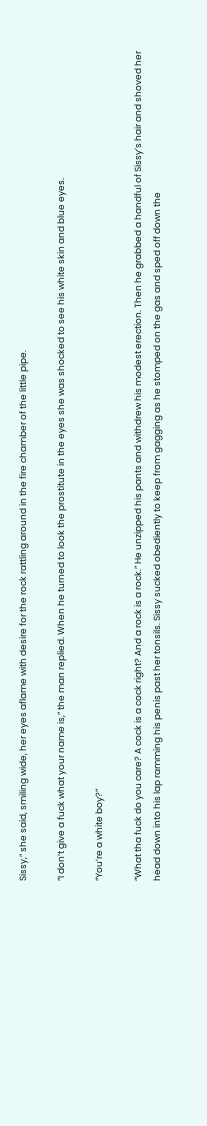Sissy,” she said, smiling wide, her eyes aflame with desire for the rock rattling around in the fire chamber of the little pipe.

“I don’t give a fuck what your name is,” the man replied. When he turned to look the prostitute in the eyes she was shocked to see his white skin and blue eyes.

“You’re a white boy?”

“What tha fuck do you care? A cock is a cock right? And a rock is a rock.” He unzipped his pants and withdrew his modest erection. Then he grabbed a handful of Sissy’s hair and shoved her head down into his lap ramming his penis past her tonsils. Sissy sucked obediently to keep from gagging as he stomped on the gas and sped off down the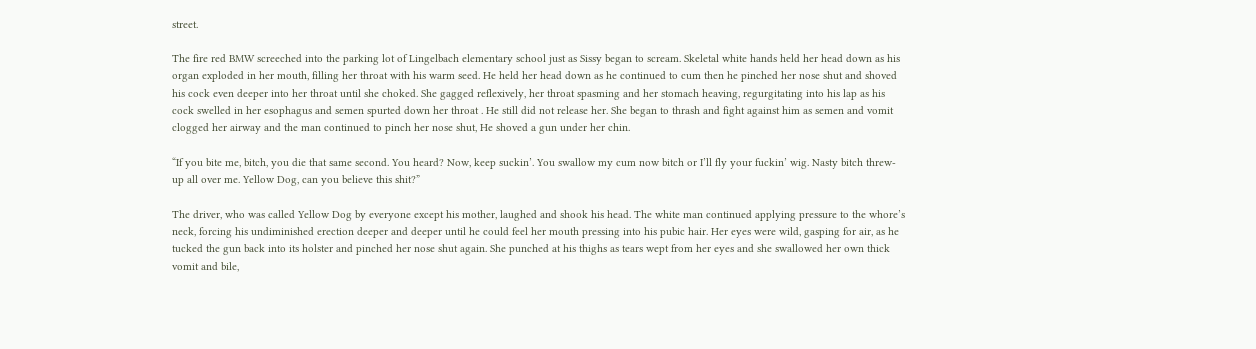street.

The fire red BMW screeched into the parking lot of Lingelbach elementary school just as Sissy began to scream. Skeletal white hands held her head down as his organ exploded in her mouth, filling her throat with his warm seed. He held her head down as he continued to cum then he pinched her nose shut and shoved his cock even deeper into her throat until she choked. She gagged reflexively, her throat spasming and her stomach heaving, regurgitating into his lap as his cock swelled in her esophagus and semen spurted down her throat . He still did not release her. She began to thrash and fight against him as semen and vomit clogged her airway and the man continued to pinch her nose shut, He shoved a gun under her chin.

“If you bite me, bitch, you die that same second. You heard? Now, keep suckin’. You swallow my cum now bitch or I’ll fly your fuckin’ wig. Nasty bitch threw-up all over me. Yellow Dog, can you believe this shit?”

The driver, who was called Yellow Dog by everyone except his mother, laughed and shook his head. The white man continued applying pressure to the whore’s neck, forcing his undiminished erection deeper and deeper until he could feel her mouth pressing into his pubic hair. Her eyes were wild, gasping for air, as he tucked the gun back into its holster and pinched her nose shut again. She punched at his thighs as tears wept from her eyes and she swallowed her own thick vomit and bile,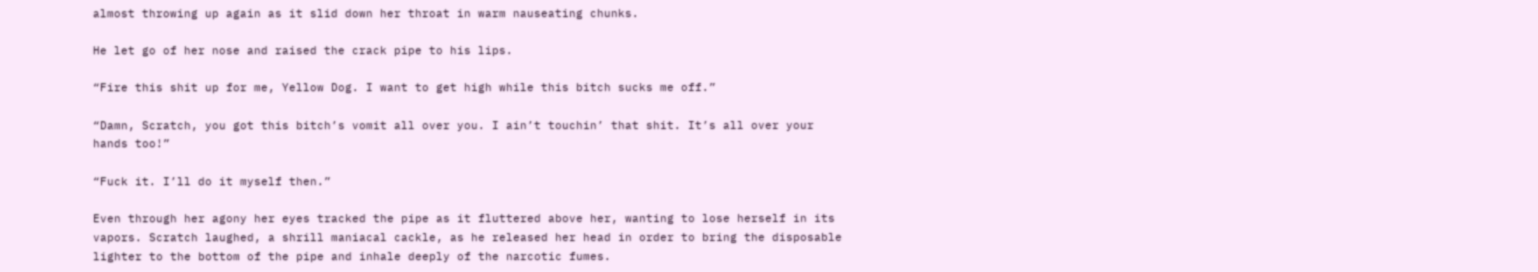almost throwing up again as it slid down her throat in warm nauseating chunks.

He let go of her nose and raised the crack pipe to his lips.

“Fire this shit up for me, Yellow Dog. I want to get high while this bitch sucks me off.”

“Damn, Scratch, you got this bitch’s vomit all over you. I ain’t touchin’ that shit. It’s all over your hands too!”

“Fuck it. I’ll do it myself then.”

Even through her agony her eyes tracked the pipe as it fluttered above her, wanting to lose herself in its vapors. Scratch laughed, a shrill maniacal cackle, as he released her head in order to bring the disposable lighter to the bottom of the pipe and inhale deeply of the narcotic fumes.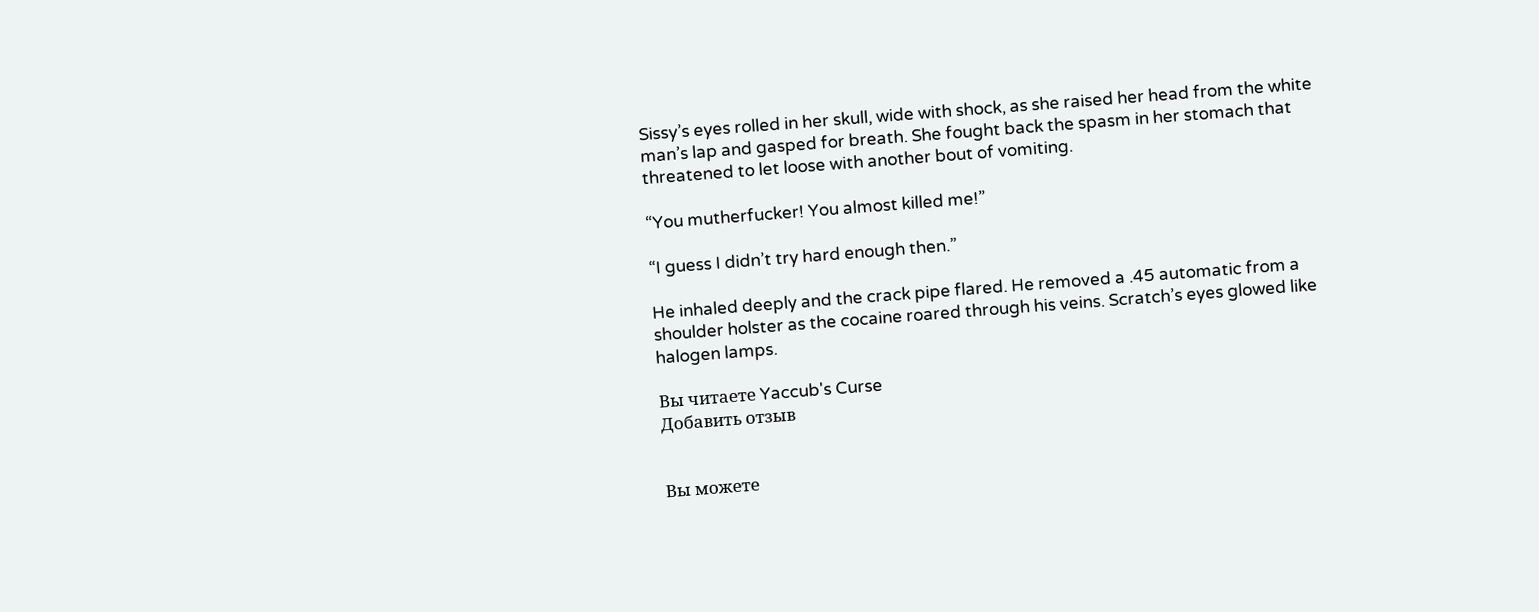Sissy’s eyes rolled in her skull, wide with shock, as she raised her head from the white man’s lap and gasped for breath. She fought back the spasm in her stomach that threatened to let loose with another bout of vomiting.

“You mutherfucker! You almost killed me!”

“I guess I didn’t try hard enough then.”

He inhaled deeply and the crack pipe flared. He removed a .45 automatic from a shoulder holster as the cocaine roared through his veins. Scratch’s eyes glowed like halogen lamps.

Вы читаете Yaccub's Curse
Добавить отзыв


Вы можете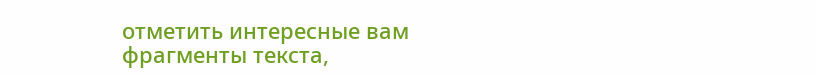отметить интересные вам фрагменты текста,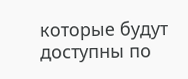которые будут доступны по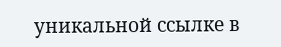уникальной ссылке в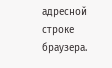адресной строке браузера.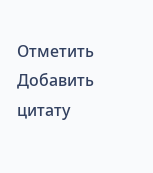Отметить Добавить цитату